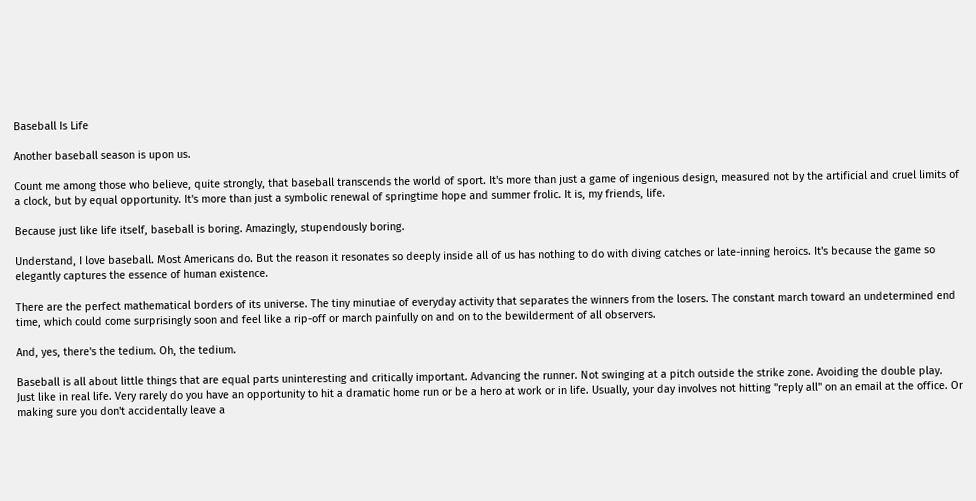Baseball Is Life

Another baseball season is upon us.

Count me among those who believe, quite strongly, that baseball transcends the world of sport. It's more than just a game of ingenious design, measured not by the artificial and cruel limits of a clock, but by equal opportunity. It's more than just a symbolic renewal of springtime hope and summer frolic. It is, my friends, life.

Because just like life itself, baseball is boring. Amazingly, stupendously boring.

Understand, I love baseball. Most Americans do. But the reason it resonates so deeply inside all of us has nothing to do with diving catches or late-inning heroics. It's because the game so elegantly captures the essence of human existence.

There are the perfect mathematical borders of its universe. The tiny minutiae of everyday activity that separates the winners from the losers. The constant march toward an undetermined end time, which could come surprisingly soon and feel like a rip-off or march painfully on and on to the bewilderment of all observers.

And, yes, there's the tedium. Oh, the tedium.

Baseball is all about little things that are equal parts uninteresting and critically important. Advancing the runner. Not swinging at a pitch outside the strike zone. Avoiding the double play. Just like in real life. Very rarely do you have an opportunity to hit a dramatic home run or be a hero at work or in life. Usually, your day involves not hitting "reply all" on an email at the office. Or making sure you don't accidentally leave a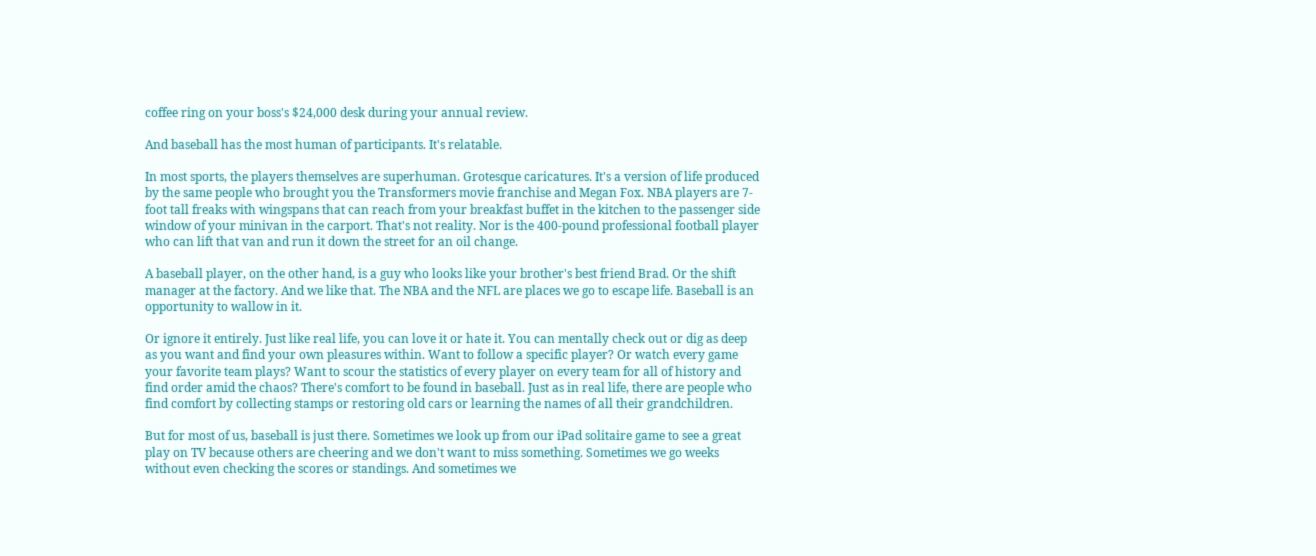coffee ring on your boss's $24,000 desk during your annual review.

And baseball has the most human of participants. It's relatable.

In most sports, the players themselves are superhuman. Grotesque caricatures. It's a version of life produced by the same people who brought you the Transformers movie franchise and Megan Fox. NBA players are 7-foot tall freaks with wingspans that can reach from your breakfast buffet in the kitchen to the passenger side window of your minivan in the carport. That's not reality. Nor is the 400-pound professional football player who can lift that van and run it down the street for an oil change.

A baseball player, on the other hand, is a guy who looks like your brother's best friend Brad. Or the shift manager at the factory. And we like that. The NBA and the NFL are places we go to escape life. Baseball is an opportunity to wallow in it.

Or ignore it entirely. Just like real life, you can love it or hate it. You can mentally check out or dig as deep as you want and find your own pleasures within. Want to follow a specific player? Or watch every game your favorite team plays? Want to scour the statistics of every player on every team for all of history and find order amid the chaos? There's comfort to be found in baseball. Just as in real life, there are people who find comfort by collecting stamps or restoring old cars or learning the names of all their grandchildren.

But for most of us, baseball is just there. Sometimes we look up from our iPad solitaire game to see a great play on TV because others are cheering and we don't want to miss something. Sometimes we go weeks without even checking the scores or standings. And sometimes we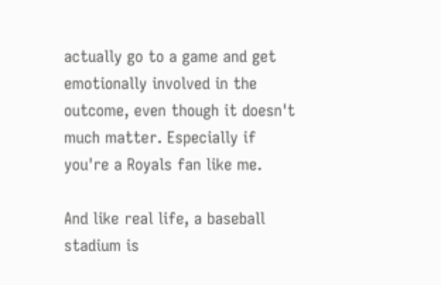actually go to a game and get emotionally involved in the outcome, even though it doesn't much matter. Especially if you're a Royals fan like me.

And like real life, a baseball stadium is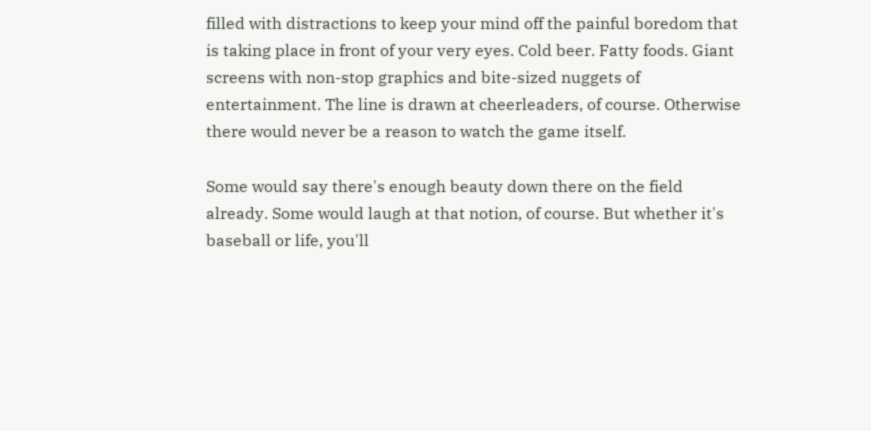filled with distractions to keep your mind off the painful boredom that is taking place in front of your very eyes. Cold beer. Fatty foods. Giant screens with non-stop graphics and bite-sized nuggets of entertainment. The line is drawn at cheerleaders, of course. Otherwise there would never be a reason to watch the game itself.

Some would say there's enough beauty down there on the field already. Some would laugh at that notion, of course. But whether it's baseball or life, you'll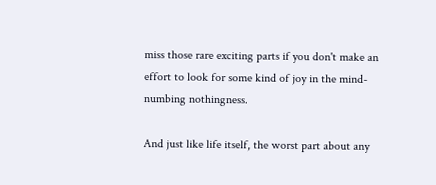miss those rare exciting parts if you don't make an effort to look for some kind of joy in the mind-numbing nothingness.

And just like life itself, the worst part about any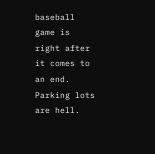baseball game is right after it comes to an end. Parking lots are hell.